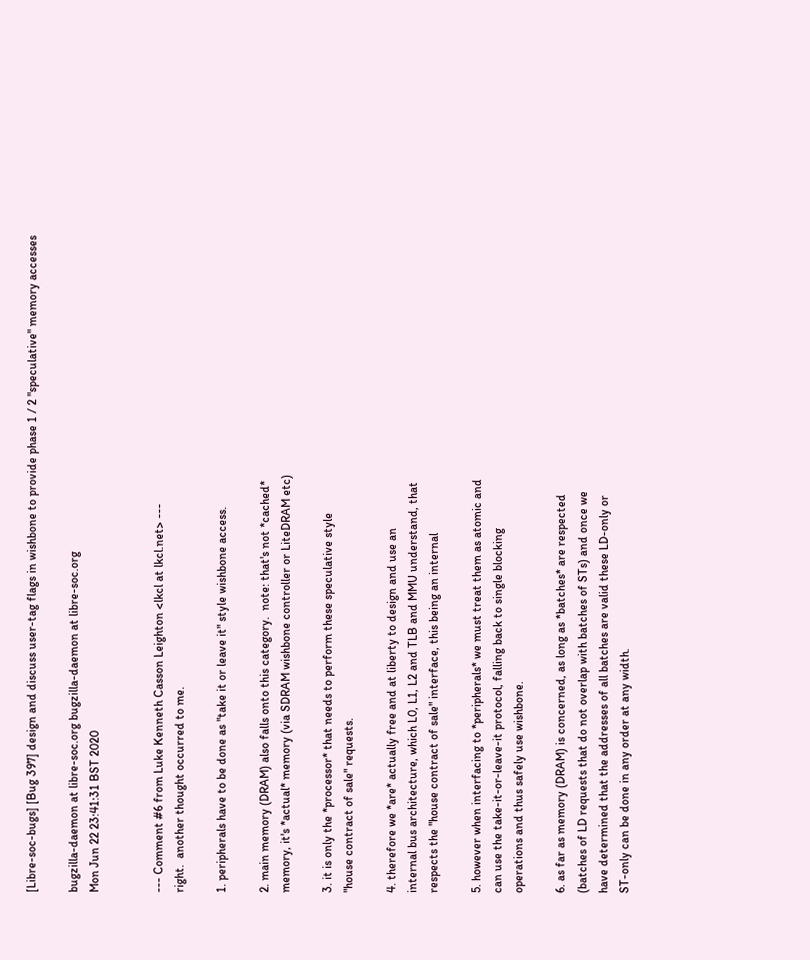[Libre-soc-bugs] [Bug 397] design and discuss user-tag flags in wishbone to provide phase 1 / 2 "speculative" memory accesses

bugzilla-daemon at libre-soc.org bugzilla-daemon at libre-soc.org
Mon Jun 22 23:41:31 BST 2020


--- Comment #6 from Luke Kenneth Casson Leighton <lkcl at lkcl.net> ---
right.  another thought occurred to me.

1. peripherals have to be done as "take it or leave it" style wishbone access.

2. main memory (DRAM) also falls onto this category.  note: that's not *cached*
memory, it's *actual* memory (via SDRAM wishbone controller or LiteDRAM etc)

3. it is only the *processor* that needs to perform these speculative style
"house contract of sale" requests.

4. therefore we *are* actually free and at liberty to design and use an
internal bus architecture, which L0, L1, L2 and TLB and MMU understand, that
respects the "house contract of sale" interface, this being an internal

5. however when interfacing to *peripherals* we must treat them as atomic and
can use the take-it-or-leave-it protocol, falling back to single blocking
operations and thus safely use wishbone.

6. as far as memory (DRAM) is concerned, as long as *batches* are respected
(batches of LD requests that do not overlap with batches of STs) and once we
have determined that the addresses of all batches are valid these LD-only or
ST-only can be done in any order at any width.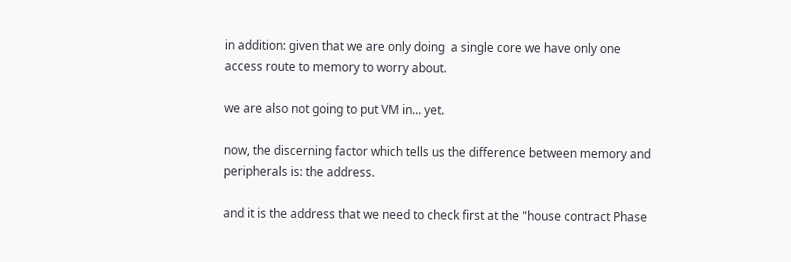in addition: given that we are only doing  a single core we have only one
access route to memory to worry about.

we are also not going to put VM in... yet.

now, the discerning factor which tells us the difference between memory and
peripherals is: the address.

and it is the address that we need to check first at the "house contract Phase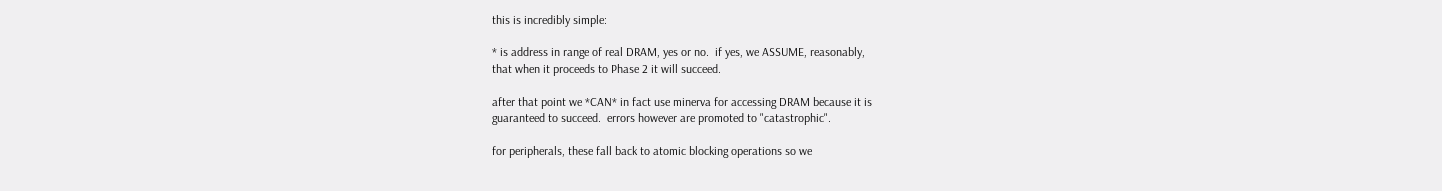this is incredibly simple:

* is address in range of real DRAM, yes or no.  if yes, we ASSUME, reasonably,
that when it proceeds to Phase 2 it will succeed.

after that point we *CAN* in fact use minerva for accessing DRAM because it is
guaranteed to succeed.  errors however are promoted to "catastrophic".

for peripherals, these fall back to atomic blocking operations so we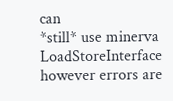can
*still* use minerva LoadStoreInterface however errors are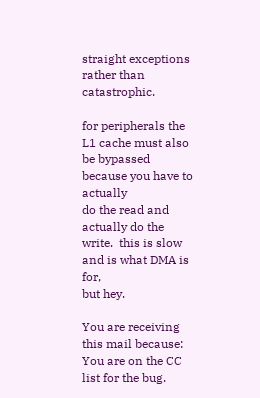straight exceptions
rather than catastrophic.

for peripherals the L1 cache must also be bypassed because you have to actually
do the read and actually do the write.  this is slow and is what DMA is for,
but hey.

You are receiving this mail because:
You are on the CC list for the bug.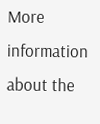More information about the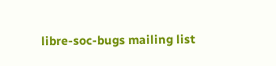libre-soc-bugs mailing list